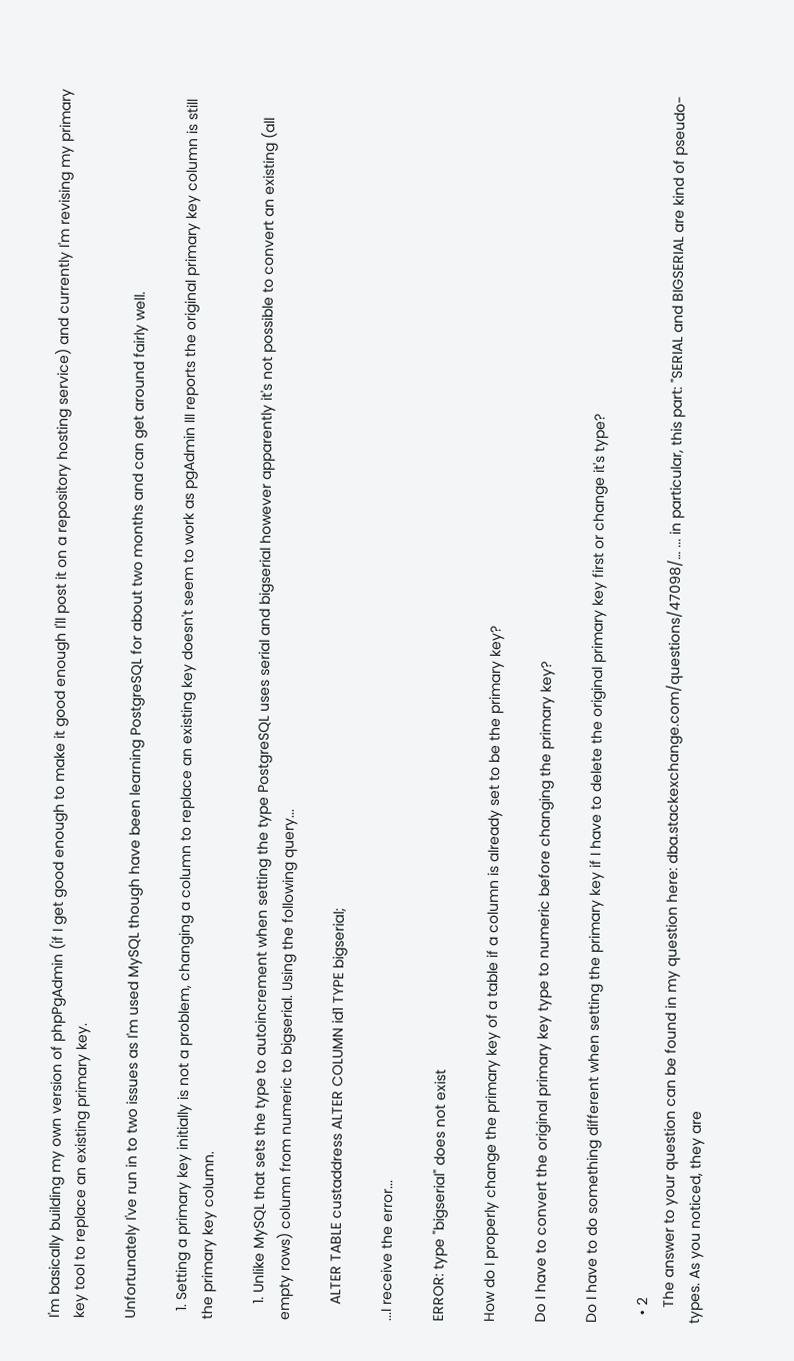I'm basically building my own version of phpPgAdmin (if I get good enough to make it good enough I'll post it on a repository hosting service) and currently I'm revising my primary key tool to replace an existing primary key.

Unfortunately I've run in to two issues as I'm used MySQL though have been learning PostgreSQL for about two months and can get around fairly well.

  1. Setting a primary key initially is not a problem, changing a column to replace an existing key doesn't seem to work as pgAdmin III reports the original primary key column is still the primary key column.

    1. Unlike MySQL that sets the type to autoincrement when setting the type PostgreSQL uses serial and bigserial however apparently it's not possible to convert an existing (all empty rows) column from numeric to bigserial. Using the following query...

    ALTER TABLE custaddress ALTER COLUMN id1 TYPE bigserial;

...I receive the error...

ERROR: type "bigserial" does not exist

How do I properly change the primary key of a table if a column is already set to be the primary key?

Do I have to convert the original primary key type to numeric before changing the primary key?

Do I have to do something different when setting the primary key if I have to delete the original primary key first or change it's type?

  • 2
    The answer to your question can be found in my question here: dba.stackexchange.com/questions/47098/… ... in particular, this part: "SERIAL and BIGSERIAL are kind of pseudo-types. As you noticed, they are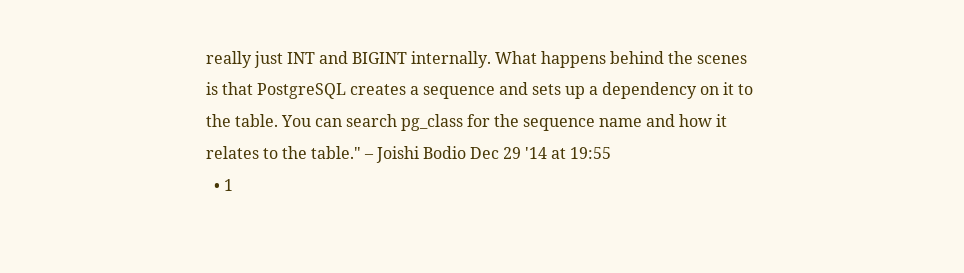really just INT and BIGINT internally. What happens behind the scenes is that PostgreSQL creates a sequence and sets up a dependency on it to the table. You can search pg_class for the sequence name and how it relates to the table." – Joishi Bodio Dec 29 '14 at 19:55
  • 1